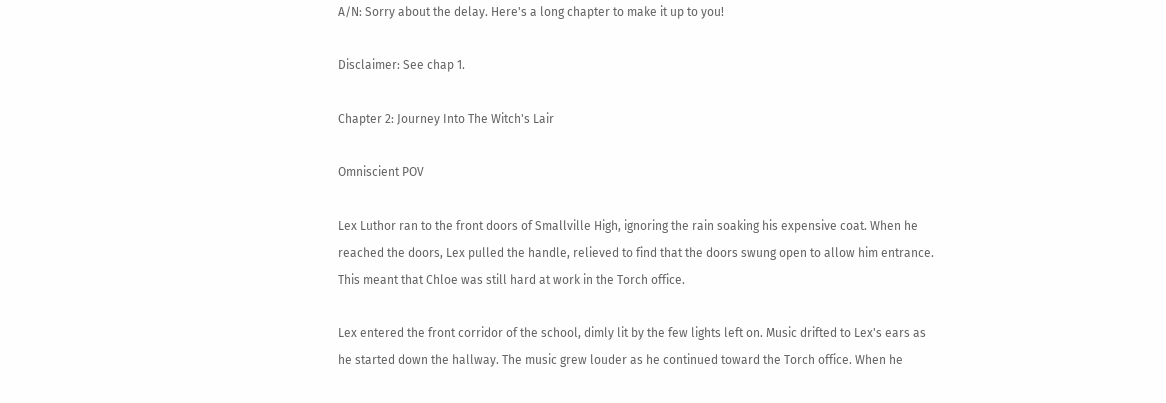A/N: Sorry about the delay. Here's a long chapter to make it up to you!

Disclaimer: See chap 1.

Chapter 2: Journey Into The Witch's Lair

Omniscient POV

Lex Luthor ran to the front doors of Smallville High, ignoring the rain soaking his expensive coat. When he reached the doors, Lex pulled the handle, relieved to find that the doors swung open to allow him entrance. This meant that Chloe was still hard at work in the Torch office.

Lex entered the front corridor of the school, dimly lit by the few lights left on. Music drifted to Lex's ears as he started down the hallway. The music grew louder as he continued toward the Torch office. When he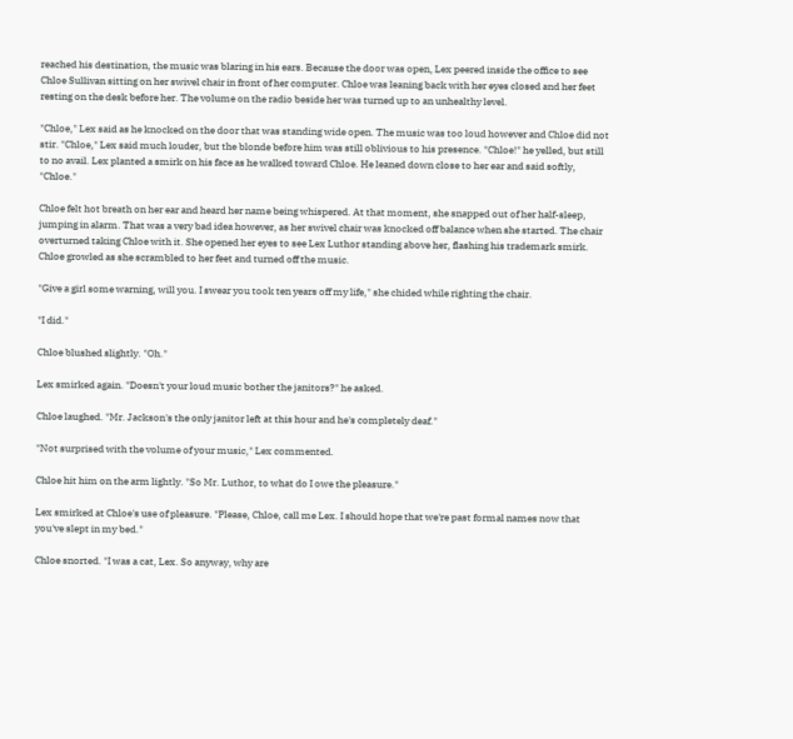reached his destination, the music was blaring in his ears. Because the door was open, Lex peered inside the office to see Chloe Sullivan sitting on her swivel chair in front of her computer. Chloe was leaning back with her eyes closed and her feet resting on the desk before her. The volume on the radio beside her was turned up to an unhealthy level.

"Chloe," Lex said as he knocked on the door that was standing wide open. The music was too loud however and Chloe did not stir. "Chloe," Lex said much louder, but the blonde before him was still oblivious to his presence. "Chloe!" he yelled, but still to no avail. Lex planted a smirk on his face as he walked toward Chloe. He leaned down close to her ear and said softly, "Chloe."

Chloe felt hot breath on her ear and heard her name being whispered. At that moment, she snapped out of her half-sleep, jumping in alarm. That was a very bad idea however, as her swivel chair was knocked off balance when she started. The chair overturned taking Chloe with it. She opened her eyes to see Lex Luthor standing above her, flashing his trademark smirk. Chloe growled as she scrambled to her feet and turned off the music.

"Give a girl some warning, will you. I swear you took ten years off my life," she chided while righting the chair.

"I did."

Chloe blushed slightly. "Oh."

Lex smirked again. "Doesn't your loud music bother the janitors?" he asked.

Chloe laughed. "Mr. Jackson's the only janitor left at this hour and he's completely deaf."

"Not surprised with the volume of your music," Lex commented.

Chloe hit him on the arm lightly. "So Mr. Luthor, to what do I owe the pleasure."

Lex smirked at Chloe's use of pleasure. "Please, Chloe, call me Lex. I should hope that we're past formal names now that you've slept in my bed."

Chloe snorted. "I was a cat, Lex. So anyway, why are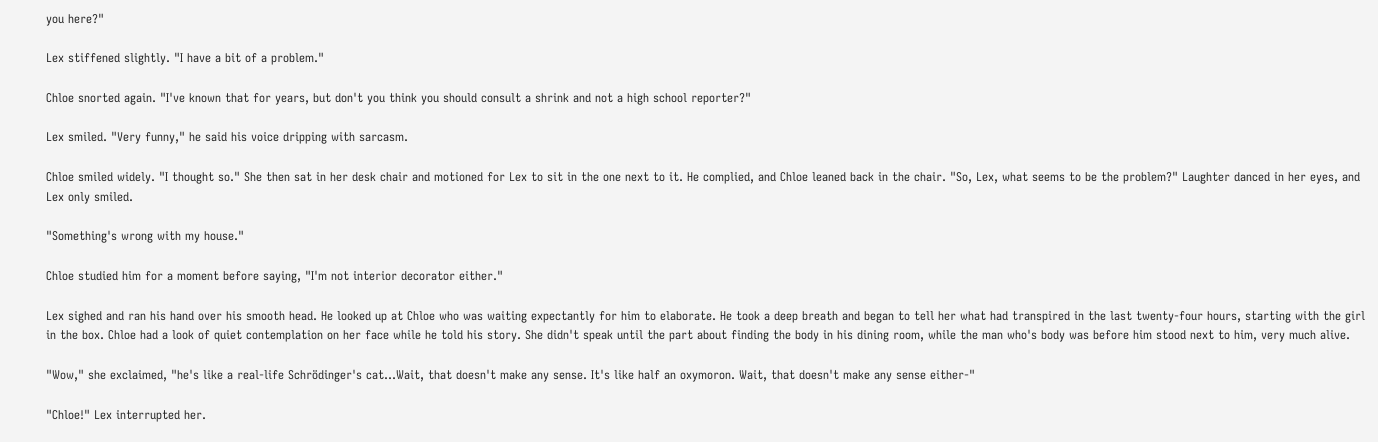you here?"

Lex stiffened slightly. "I have a bit of a problem."

Chloe snorted again. "I've known that for years, but don't you think you should consult a shrink and not a high school reporter?"

Lex smiled. "Very funny," he said his voice dripping with sarcasm.

Chloe smiled widely. "I thought so." She then sat in her desk chair and motioned for Lex to sit in the one next to it. He complied, and Chloe leaned back in the chair. "So, Lex, what seems to be the problem?" Laughter danced in her eyes, and Lex only smiled.

"Something's wrong with my house."

Chloe studied him for a moment before saying, "I'm not interior decorator either."

Lex sighed and ran his hand over his smooth head. He looked up at Chloe who was waiting expectantly for him to elaborate. He took a deep breath and began to tell her what had transpired in the last twenty-four hours, starting with the girl in the box. Chloe had a look of quiet contemplation on her face while he told his story. She didn't speak until the part about finding the body in his dining room, while the man who's body was before him stood next to him, very much alive.

"Wow," she exclaimed, "he's like a real-life Schrödinger's cat…Wait, that doesn't make any sense. It's like half an oxymoron. Wait, that doesn't make any sense either-"

"Chloe!" Lex interrupted her.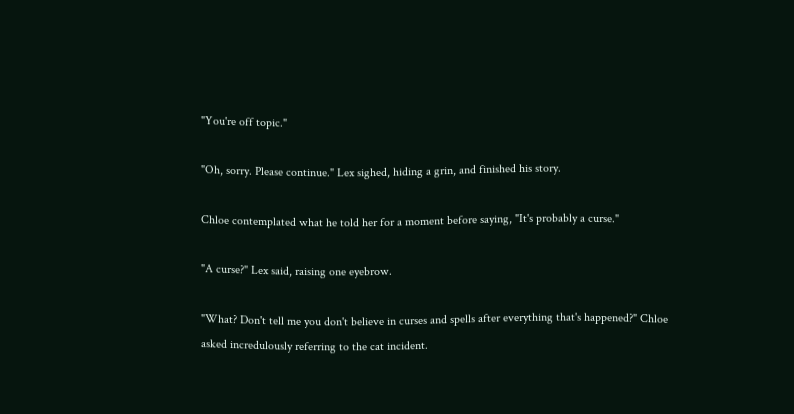"You're off topic."

"Oh, sorry. Please continue." Lex sighed, hiding a grin, and finished his story.

Chloe contemplated what he told her for a moment before saying, "It's probably a curse."

"A curse?" Lex said, raising one eyebrow.

"What? Don't tell me you don't believe in curses and spells after everything that's happened?" Chloe asked incredulously referring to the cat incident.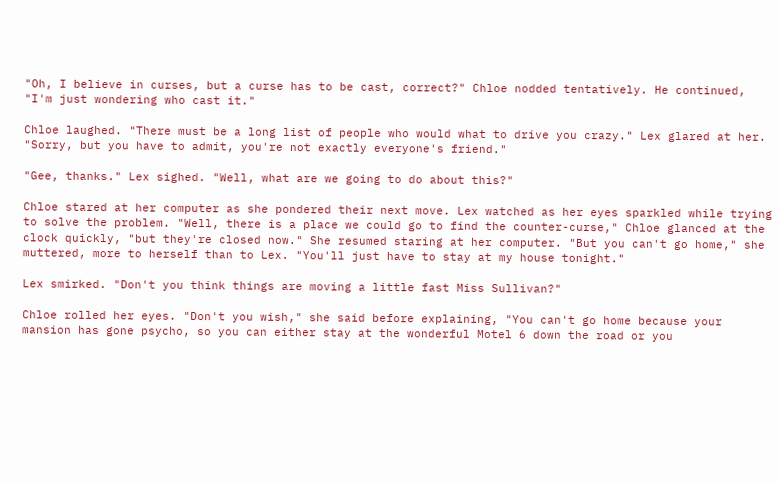"Oh, I believe in curses, but a curse has to be cast, correct?" Chloe nodded tentatively. He continued, "I'm just wondering who cast it."

Chloe laughed. "There must be a long list of people who would what to drive you crazy." Lex glared at her. "Sorry, but you have to admit, you're not exactly everyone's friend."

"Gee, thanks." Lex sighed. "Well, what are we going to do about this?"

Chloe stared at her computer as she pondered their next move. Lex watched as her eyes sparkled while trying to solve the problem. "Well, there is a place we could go to find the counter-curse," Chloe glanced at the clock quickly, "but they're closed now." She resumed staring at her computer. "But you can't go home," she muttered, more to herself than to Lex. "You'll just have to stay at my house tonight."

Lex smirked. "Don't you think things are moving a little fast Miss Sullivan?"

Chloe rolled her eyes. "Don't you wish," she said before explaining, "You can't go home because your mansion has gone psycho, so you can either stay at the wonderful Motel 6 down the road or you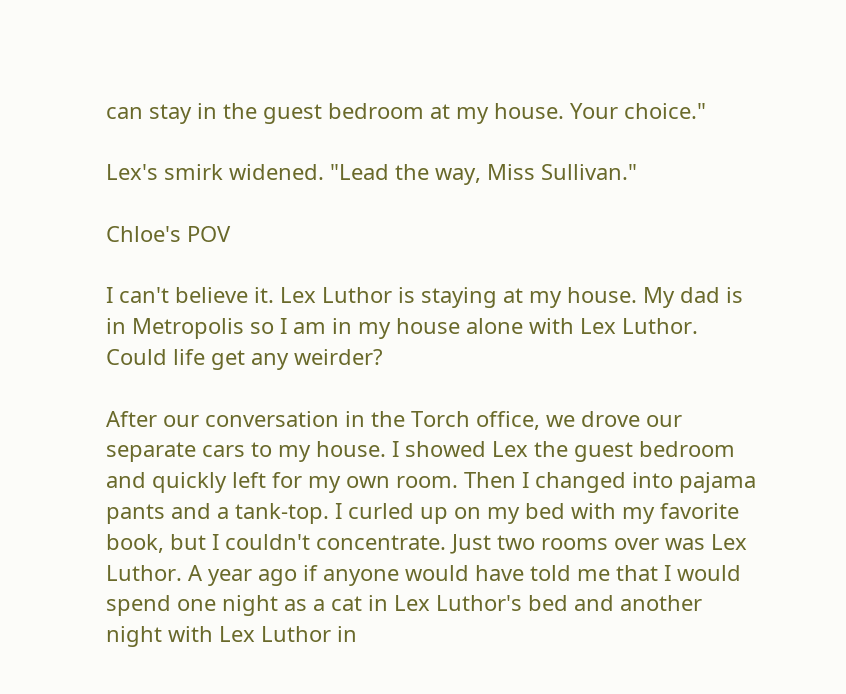can stay in the guest bedroom at my house. Your choice."

Lex's smirk widened. "Lead the way, Miss Sullivan."

Chloe's POV

I can't believe it. Lex Luthor is staying at my house. My dad is in Metropolis so I am in my house alone with Lex Luthor. Could life get any weirder?

After our conversation in the Torch office, we drove our separate cars to my house. I showed Lex the guest bedroom and quickly left for my own room. Then I changed into pajama pants and a tank-top. I curled up on my bed with my favorite book, but I couldn't concentrate. Just two rooms over was Lex Luthor. A year ago if anyone would have told me that I would spend one night as a cat in Lex Luthor's bed and another night with Lex Luthor in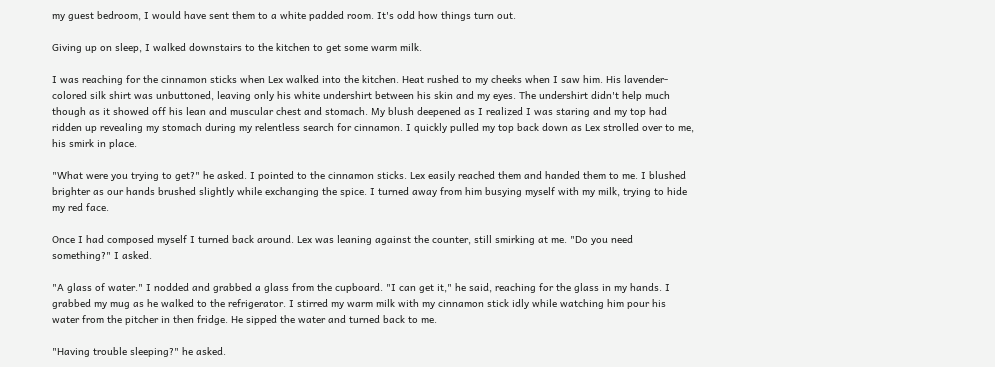my guest bedroom, I would have sent them to a white padded room. It's odd how things turn out.

Giving up on sleep, I walked downstairs to the kitchen to get some warm milk.

I was reaching for the cinnamon sticks when Lex walked into the kitchen. Heat rushed to my cheeks when I saw him. His lavender-colored silk shirt was unbuttoned, leaving only his white undershirt between his skin and my eyes. The undershirt didn't help much though as it showed off his lean and muscular chest and stomach. My blush deepened as I realized I was staring and my top had ridden up revealing my stomach during my relentless search for cinnamon. I quickly pulled my top back down as Lex strolled over to me, his smirk in place.

"What were you trying to get?" he asked. I pointed to the cinnamon sticks. Lex easily reached them and handed them to me. I blushed brighter as our hands brushed slightly while exchanging the spice. I turned away from him busying myself with my milk, trying to hide my red face.

Once I had composed myself I turned back around. Lex was leaning against the counter, still smirking at me. "Do you need something?" I asked.

"A glass of water." I nodded and grabbed a glass from the cupboard. "I can get it," he said, reaching for the glass in my hands. I grabbed my mug as he walked to the refrigerator. I stirred my warm milk with my cinnamon stick idly while watching him pour his water from the pitcher in then fridge. He sipped the water and turned back to me.

"Having trouble sleeping?" he asked.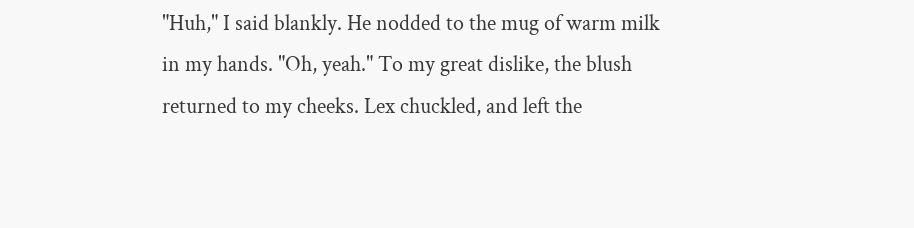"Huh," I said blankly. He nodded to the mug of warm milk in my hands. "Oh, yeah." To my great dislike, the blush returned to my cheeks. Lex chuckled, and left the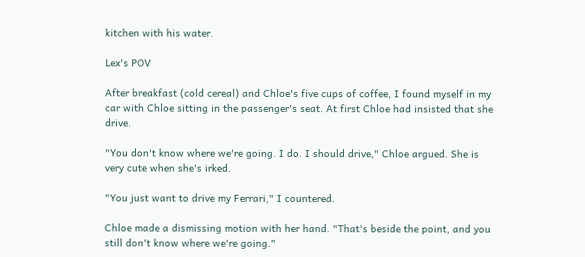kitchen with his water.

Lex's POV

After breakfast (cold cereal) and Chloe's five cups of coffee, I found myself in my car with Chloe sitting in the passenger's seat. At first Chloe had insisted that she drive.

"You don't know where we're going. I do. I should drive," Chloe argued. She is very cute when she's irked.

"You just want to drive my Ferrari," I countered.

Chloe made a dismissing motion with her hand. "That's beside the point, and you still don't know where we're going."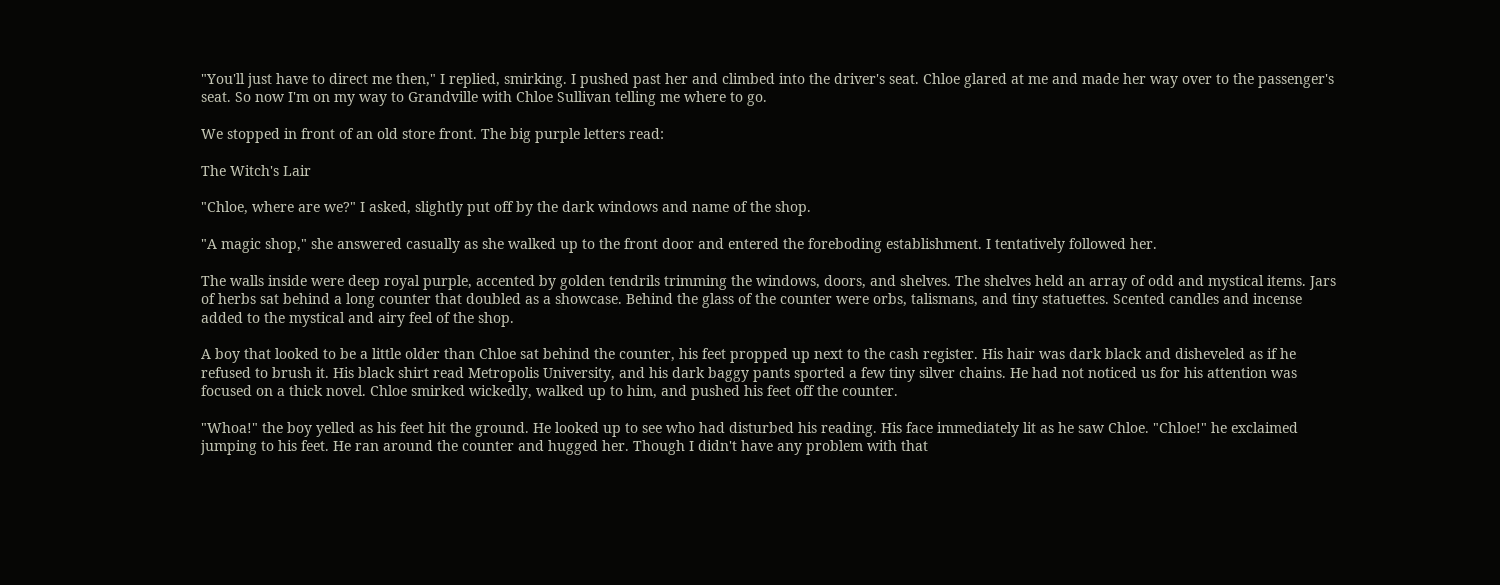"You'll just have to direct me then," I replied, smirking. I pushed past her and climbed into the driver's seat. Chloe glared at me and made her way over to the passenger's seat. So now I'm on my way to Grandville with Chloe Sullivan telling me where to go.

We stopped in front of an old store front. The big purple letters read:

The Witch's Lair

"Chloe, where are we?" I asked, slightly put off by the dark windows and name of the shop.

"A magic shop," she answered casually as she walked up to the front door and entered the foreboding establishment. I tentatively followed her.

The walls inside were deep royal purple, accented by golden tendrils trimming the windows, doors, and shelves. The shelves held an array of odd and mystical items. Jars of herbs sat behind a long counter that doubled as a showcase. Behind the glass of the counter were orbs, talismans, and tiny statuettes. Scented candles and incense added to the mystical and airy feel of the shop.

A boy that looked to be a little older than Chloe sat behind the counter, his feet propped up next to the cash register. His hair was dark black and disheveled as if he refused to brush it. His black shirt read Metropolis University, and his dark baggy pants sported a few tiny silver chains. He had not noticed us for his attention was focused on a thick novel. Chloe smirked wickedly, walked up to him, and pushed his feet off the counter.

"Whoa!" the boy yelled as his feet hit the ground. He looked up to see who had disturbed his reading. His face immediately lit as he saw Chloe. "Chloe!" he exclaimed jumping to his feet. He ran around the counter and hugged her. Though I didn't have any problem with that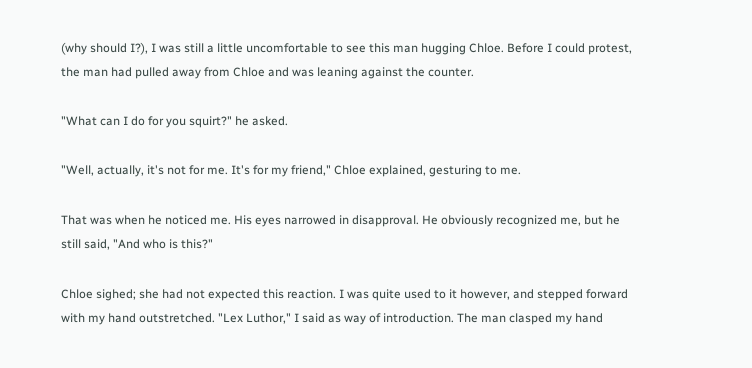(why should I?), I was still a little uncomfortable to see this man hugging Chloe. Before I could protest, the man had pulled away from Chloe and was leaning against the counter.

"What can I do for you squirt?" he asked.

"Well, actually, it's not for me. It's for my friend," Chloe explained, gesturing to me.

That was when he noticed me. His eyes narrowed in disapproval. He obviously recognized me, but he still said, "And who is this?"

Chloe sighed; she had not expected this reaction. I was quite used to it however, and stepped forward with my hand outstretched. "Lex Luthor," I said as way of introduction. The man clasped my hand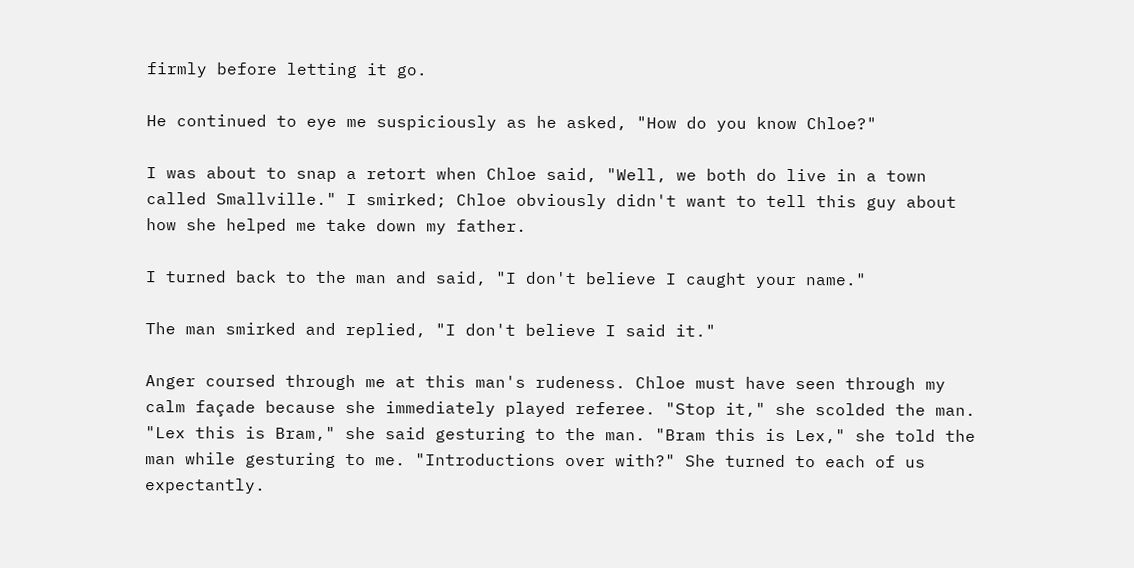firmly before letting it go.

He continued to eye me suspiciously as he asked, "How do you know Chloe?"

I was about to snap a retort when Chloe said, "Well, we both do live in a town called Smallville." I smirked; Chloe obviously didn't want to tell this guy about how she helped me take down my father.

I turned back to the man and said, "I don't believe I caught your name."

The man smirked and replied, "I don't believe I said it."

Anger coursed through me at this man's rudeness. Chloe must have seen through my calm façade because she immediately played referee. "Stop it," she scolded the man. "Lex this is Bram," she said gesturing to the man. "Bram this is Lex," she told the man while gesturing to me. "Introductions over with?" She turned to each of us expectantly.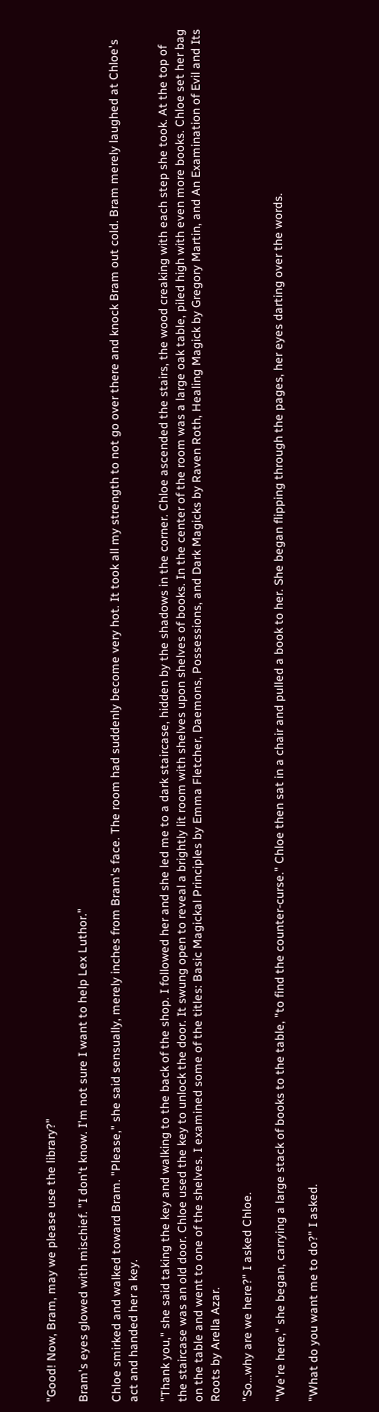"Good! Now, Bram, may we please use the library?"

Bram's eyes glowed with mischief. "I don't know. I'm not sure I want to help Lex Luthor."

Chloe smirked and walked toward Bram. "Please," she said sensually, merely inches from Bram's face. The room had suddenly become very hot. It took all my strength to not go over there and knock Bram out cold. Bram merely laughed at Chloe's act and handed her a key.

"Thank you," she said taking the key and walking to the back of the shop. I followed her and she led me to a dark staircase, hidden by the shadows in the corner. Chloe ascended the stairs, the wood creaking with each step she took. At the top of the staircase was an old door. Chloe used the key to unlock the door. It swung open to reveal a brightly lit room with shelves upon shelves of books. In the center of the room was a large oak table, piled high with even more books. Chloe set her bag on the table and went to one of the shelves. I examined some of the titles: Basic Magickal Principles by Emma Fletcher, Daemons, Possessions, and Dark Magicks by Raven Roth, Healing Magick by Gregory Martin, and An Examination of Evil and Its Roots by Arella Azar.

"So…why are we here?" I asked Chloe.

"We're here," she began, carrying a large stack of books to the table, "to find the counter-curse." Chloe then sat in a chair and pulled a book to her. She began flipping through the pages, her eyes darting over the words.

"What do you want me to do?" I asked.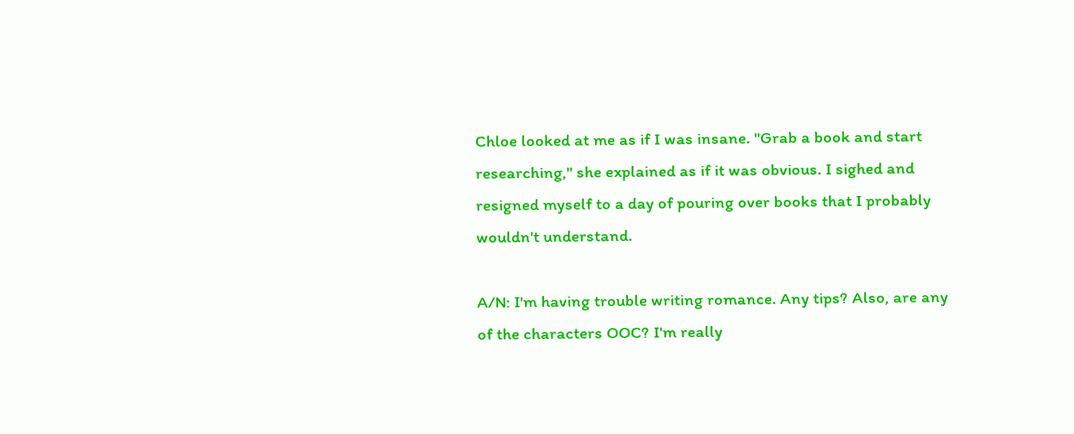Chloe looked at me as if I was insane. "Grab a book and start researching," she explained as if it was obvious. I sighed and resigned myself to a day of pouring over books that I probably wouldn't understand.

A/N: I'm having trouble writing romance. Any tips? Also, are any of the characters OOC? I'm really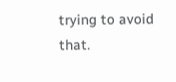trying to avoid that.